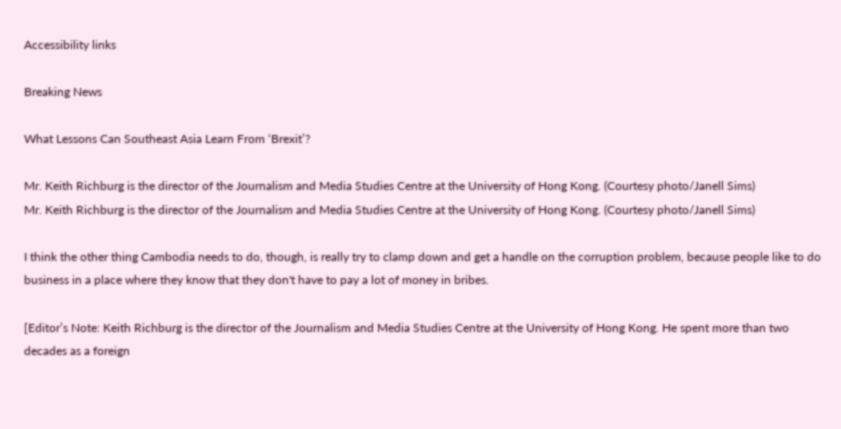Accessibility links

Breaking News

What Lessons Can Southeast Asia Learn From ‘Brexit’?

Mr. Keith Richburg is the director of the Journalism and Media Studies Centre at the University of Hong Kong. (Courtesy photo/Janell Sims)
Mr. Keith Richburg is the director of the Journalism and Media Studies Centre at the University of Hong Kong. (Courtesy photo/Janell Sims)

I think the other thing Cambodia needs to do, though, is really try to clamp down and get a handle on the corruption problem, because people like to do business in a place where they know that they don't have to pay a lot of money in bribes.

[Editor’s Note: Keith Richburg is the director of the Journalism and Media Studies Centre at the University of Hong Kong. He spent more than two decades as a foreign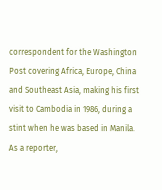correspondent for the Washington Post covering Africa, Europe, China and Southeast Asia, making his first visit to Cambodia in 1986, during a stint when he was based in Manila. As a reporter,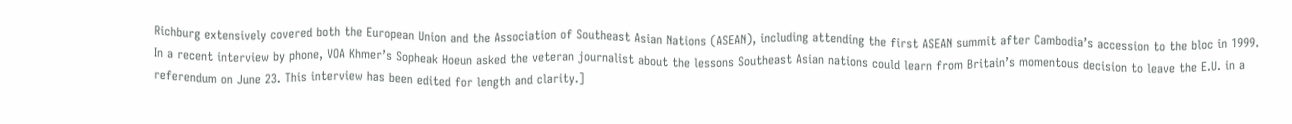Richburg extensively covered both the European Union and the Association of Southeast Asian Nations (ASEAN), including attending the first ASEAN summit after Cambodia’s accession to the bloc in 1999. In a recent interview by phone, VOA Khmer’s Sopheak Hoeun asked the veteran journalist about the lessons Southeast Asian nations could learn from Britain’s momentous decision to leave the E.U. in a referendum on June 23. This interview has been edited for length and clarity.]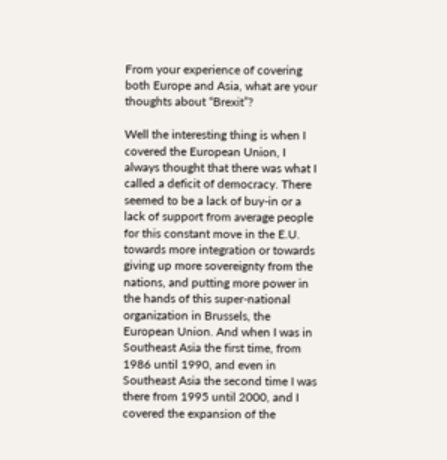From your experience of covering both Europe and Asia, what are your thoughts about “Brexit”?

Well the interesting thing is when I covered the European Union, I always thought that there was what I called a deficit of democracy. There seemed to be a lack of buy-in or a lack of support from average people for this constant move in the E.U. towards more integration or towards giving up more sovereignty from the nations, and putting more power in the hands of this super-national organization in Brussels, the European Union. And when I was in Southeast Asia the first time, from 1986 until 1990, and even in Southeast Asia the second time I was there from 1995 until 2000, and I covered the expansion of the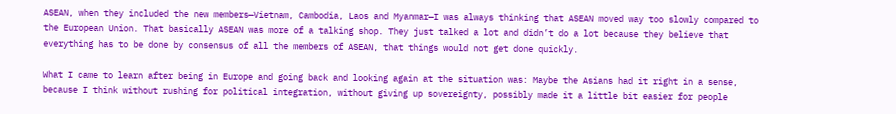ASEAN, when they included the new members—Vietnam, Cambodia, Laos and Myanmar—I was always thinking that ASEAN moved way too slowly compared to the European Union. That basically ASEAN was more of a talking shop. They just talked a lot and didn’t do a lot because they believe that everything has to be done by consensus of all the members of ASEAN, that things would not get done quickly.

What I came to learn after being in Europe and going back and looking again at the situation was: Maybe the Asians had it right in a sense, because I think without rushing for political integration, without giving up sovereignty, possibly made it a little bit easier for people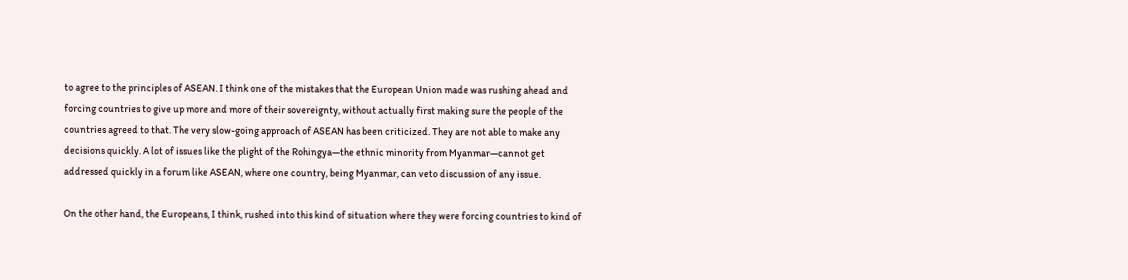to agree to the principles of ASEAN. I think one of the mistakes that the European Union made was rushing ahead and forcing countries to give up more and more of their sovereignty, without actually first making sure the people of the countries agreed to that. The very slow-going approach of ASEAN has been criticized. They are not able to make any decisions quickly. A lot of issues like the plight of the Rohingya—the ethnic minority from Myanmar—cannot get addressed quickly in a forum like ASEAN, where one country, being Myanmar, can veto discussion of any issue.

On the other hand, the Europeans, I think, rushed into this kind of situation where they were forcing countries to kind of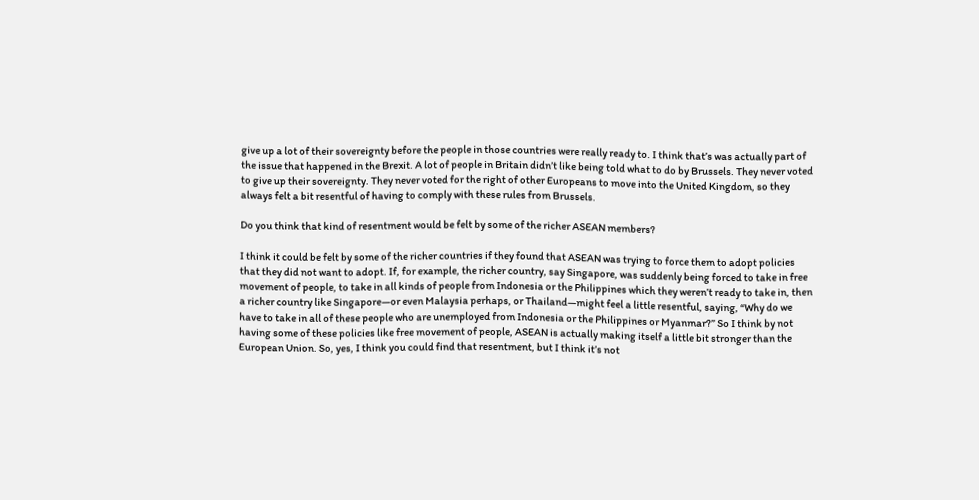give up a lot of their sovereignty before the people in those countries were really ready to. I think that’s was actually part of the issue that happened in the Brexit. A lot of people in Britain didn’t like being told what to do by Brussels. They never voted to give up their sovereignty. They never voted for the right of other Europeans to move into the United Kingdom, so they always felt a bit resentful of having to comply with these rules from Brussels.

Do you think that kind of resentment would be felt by some of the richer ASEAN members?

I think it could be felt by some of the richer countries if they found that ASEAN was trying to force them to adopt policies that they did not want to adopt. If, for example, the richer country, say Singapore, was suddenly being forced to take in free movement of people, to take in all kinds of people from Indonesia or the Philippines which they weren’t ready to take in, then a richer country like Singapore—or even Malaysia perhaps, or Thailand—might feel a little resentful, saying, “Why do we have to take in all of these people who are unemployed from Indonesia or the Philippines or Myanmar?” So I think by not having some of these policies like free movement of people, ASEAN is actually making itself a little bit stronger than the European Union. So, yes, I think you could find that resentment, but I think it’s not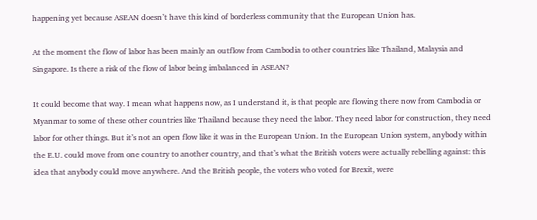happening yet because ASEAN doesn’t have this kind of borderless community that the European Union has.

At the moment the flow of labor has been mainly an outflow from Cambodia to other countries like Thailand, Malaysia and Singapore. Is there a risk of the flow of labor being imbalanced in ASEAN?

It could become that way. I mean what happens now, as I understand it, is that people are flowing there now from Cambodia or Myanmar to some of these other countries like Thailand because they need the labor. They need labor for construction, they need labor for other things. But it’s not an open flow like it was in the European Union. In the European Union system, anybody within the E.U. could move from one country to another country, and that’s what the British voters were actually rebelling against: this idea that anybody could move anywhere. And the British people, the voters who voted for Brexit, were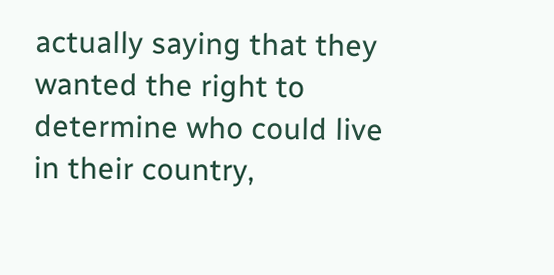actually saying that they wanted the right to determine who could live in their country,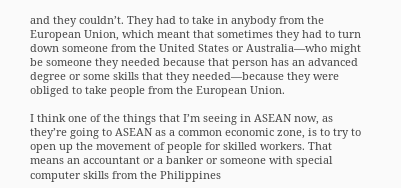and they couldn’t. They had to take in anybody from the European Union, which meant that sometimes they had to turn down someone from the United States or Australia—who might be someone they needed because that person has an advanced degree or some skills that they needed—because they were obliged to take people from the European Union.

I think one of the things that I’m seeing in ASEAN now, as they’re going to ASEAN as a common economic zone, is to try to open up the movement of people for skilled workers. That means an accountant or a banker or someone with special computer skills from the Philippines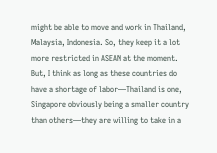might be able to move and work in Thailand, Malaysia, Indonesia. So, they keep it a lot more restricted in ASEAN at the moment. But, I think as long as these countries do have a shortage of labor—Thailand is one, Singapore obviously being a smaller country than others—they are willing to take in a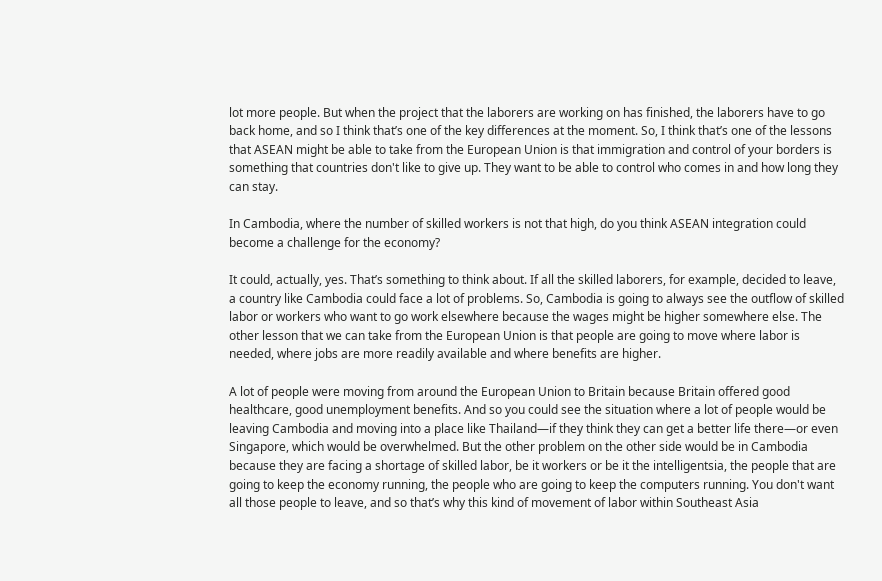lot more people. But when the project that the laborers are working on has finished, the laborers have to go back home, and so I think that’s one of the key differences at the moment. So, I think that’s one of the lessons that ASEAN might be able to take from the European Union is that immigration and control of your borders is something that countries don't like to give up. They want to be able to control who comes in and how long they can stay.

In Cambodia, where the number of skilled workers is not that high, do you think ASEAN integration could become a challenge for the economy?

It could, actually, yes. That’s something to think about. If all the skilled laborers, for example, decided to leave, a country like Cambodia could face a lot of problems. So, Cambodia is going to always see the outflow of skilled labor or workers who want to go work elsewhere because the wages might be higher somewhere else. The other lesson that we can take from the European Union is that people are going to move where labor is needed, where jobs are more readily available and where benefits are higher.

A lot of people were moving from around the European Union to Britain because Britain offered good healthcare, good unemployment benefits. And so you could see the situation where a lot of people would be leaving Cambodia and moving into a place like Thailand—if they think they can get a better life there—or even Singapore, which would be overwhelmed. But the other problem on the other side would be in Cambodia because they are facing a shortage of skilled labor, be it workers or be it the intelligentsia, the people that are going to keep the economy running, the people who are going to keep the computers running. You don't want all those people to leave, and so that’s why this kind of movement of labor within Southeast Asia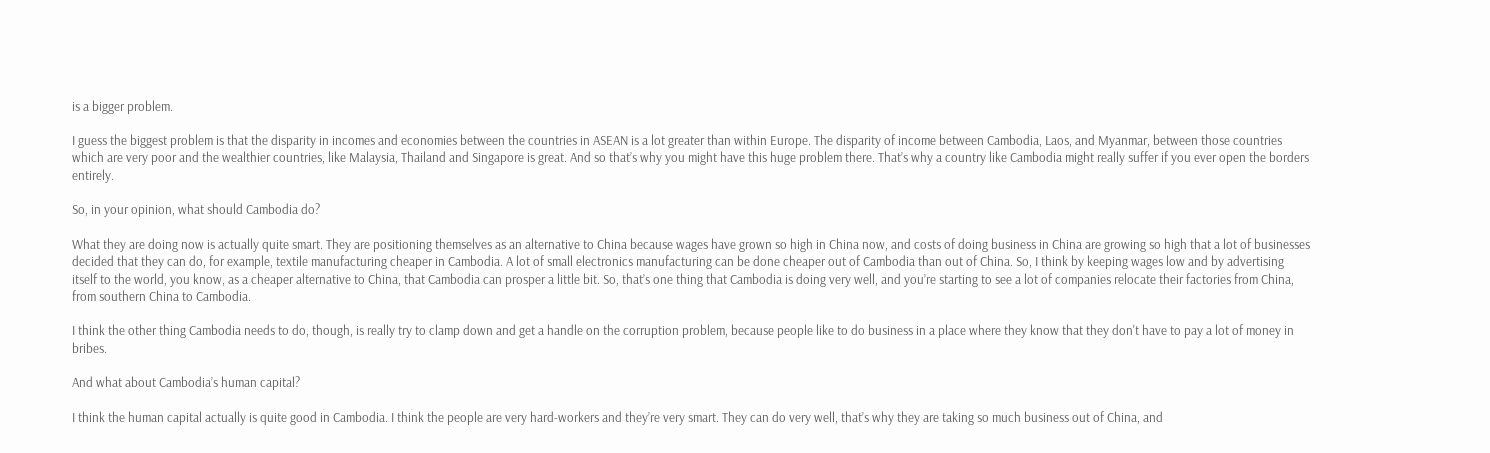is a bigger problem.

I guess the biggest problem is that the disparity in incomes and economies between the countries in ASEAN is a lot greater than within Europe. The disparity of income between Cambodia, Laos, and Myanmar, between those countries which are very poor and the wealthier countries, like Malaysia, Thailand and Singapore is great. And so that’s why you might have this huge problem there. That’s why a country like Cambodia might really suffer if you ever open the borders entirely.

So, in your opinion, what should Cambodia do?

What they are doing now is actually quite smart. They are positioning themselves as an alternative to China because wages have grown so high in China now, and costs of doing business in China are growing so high that a lot of businesses decided that they can do, for example, textile manufacturing cheaper in Cambodia. A lot of small electronics manufacturing can be done cheaper out of Cambodia than out of China. So, I think by keeping wages low and by advertising itself to the world, you know, as a cheaper alternative to China, that Cambodia can prosper a little bit. So, that’s one thing that Cambodia is doing very well, and you’re starting to see a lot of companies relocate their factories from China, from southern China to Cambodia.

I think the other thing Cambodia needs to do, though, is really try to clamp down and get a handle on the corruption problem, because people like to do business in a place where they know that they don't have to pay a lot of money in bribes.

And what about Cambodia’s human capital?

I think the human capital actually is quite good in Cambodia. I think the people are very hard-workers and they’re very smart. They can do very well, that’s why they are taking so much business out of China, and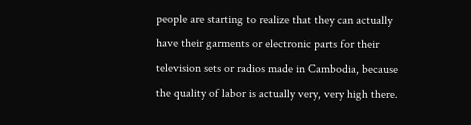people are starting to realize that they can actually have their garments or electronic parts for their television sets or radios made in Cambodia, because the quality of labor is actually very, very high there.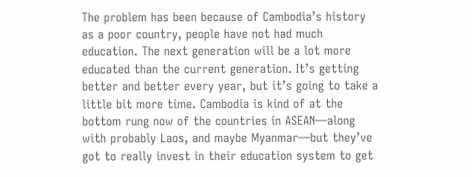The problem has been because of Cambodia’s history as a poor country, people have not had much education. The next generation will be a lot more educated than the current generation. It’s getting better and better every year, but it’s going to take a little bit more time. Cambodia is kind of at the bottom rung now of the countries in ASEAN—along with probably Laos, and maybe Myanmar—but they’ve got to really invest in their education system to get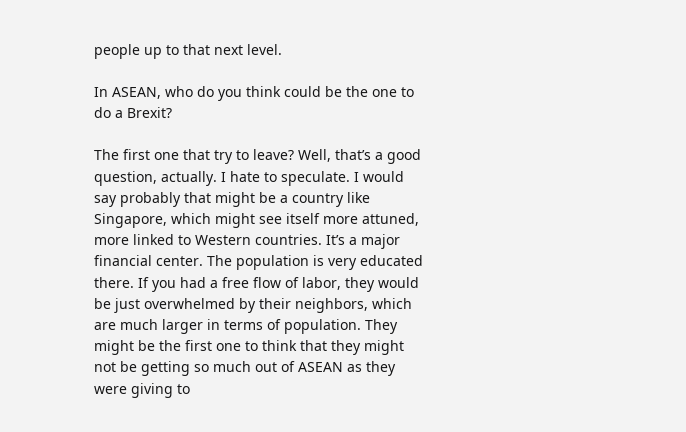people up to that next level.

In ASEAN, who do you think could be the one to do a Brexit?

The first one that try to leave? Well, that’s a good question, actually. I hate to speculate. I would say probably that might be a country like Singapore, which might see itself more attuned, more linked to Western countries. It’s a major financial center. The population is very educated there. If you had a free flow of labor, they would be just overwhelmed by their neighbors, which are much larger in terms of population. They might be the first one to think that they might not be getting so much out of ASEAN as they were giving to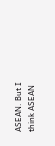ASEAN. But I think ASEAN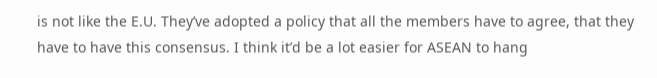is not like the E.U. They’ve adopted a policy that all the members have to agree, that they have to have this consensus. I think it’d be a lot easier for ASEAN to hang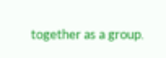together as a group.